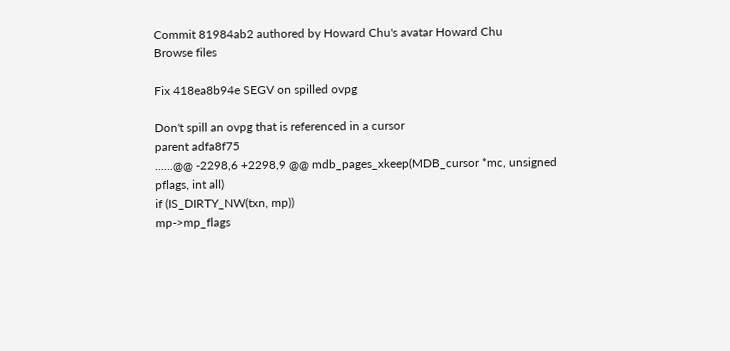Commit 81984ab2 authored by Howard Chu's avatar Howard Chu
Browse files

Fix 418ea8b94e SEGV on spilled ovpg

Don't spill an ovpg that is referenced in a cursor
parent adfa8f75
......@@ -2298,6 +2298,9 @@ mdb_pages_xkeep(MDB_cursor *mc, unsigned pflags, int all)
if (IS_DIRTY_NW(txn, mp))
mp->mp_flags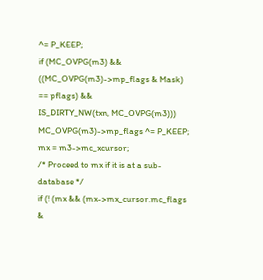^= P_KEEP;
if (MC_OVPG(m3) && ((MC_OVPG(m3)->mp_flags & Mask) == pflags) &&
IS_DIRTY_NW(txn, MC_OVPG(m3)))
MC_OVPG(m3)->mp_flags ^= P_KEEP;
mx = m3->mc_xcursor;
/* Proceed to mx if it is at a sub-database */
if (! (mx && (mx->mx_cursor.mc_flags &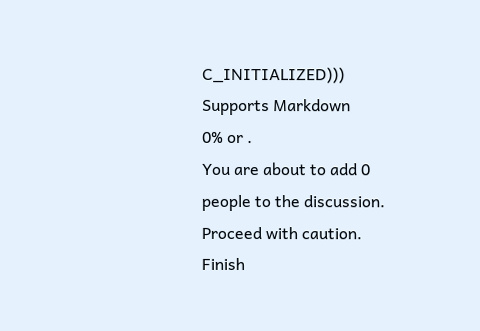C_INITIALIZED)))
Supports Markdown
0% or .
You are about to add 0 people to the discussion. Proceed with caution.
Finish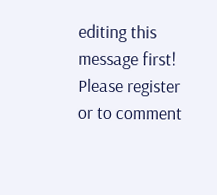editing this message first!
Please register or to comment